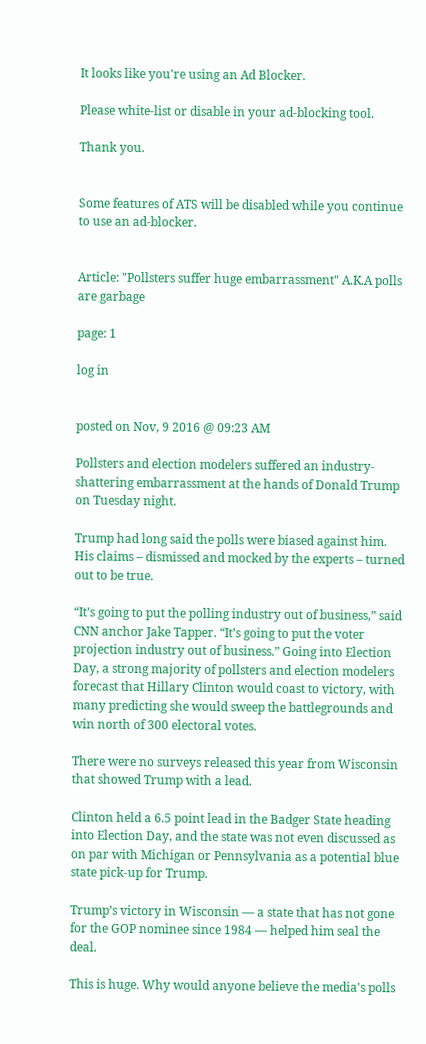It looks like you're using an Ad Blocker.

Please white-list or disable in your ad-blocking tool.

Thank you.


Some features of ATS will be disabled while you continue to use an ad-blocker.


Article: "Pollsters suffer huge embarrassment" A.K.A polls are garbage

page: 1

log in


posted on Nov, 9 2016 @ 09:23 AM

Pollsters and election modelers suffered an industry-shattering embarrassment at the hands of Donald Trump on Tuesday night.

Trump had long said the polls were biased against him. His claims – dismissed and mocked by the experts – turned out to be true.

“It’s going to put the polling industry out of business,” said CNN anchor Jake Tapper. “It’s going to put the voter projection industry out of business.” Going into Election Day, a strong majority of pollsters and election modelers forecast that Hillary Clinton would coast to victory, with many predicting she would sweep the battlegrounds and win north of 300 electoral votes.

There were no surveys released this year from Wisconsin that showed Trump with a lead.

Clinton held a 6.5 point lead in the Badger State heading into Election Day, and the state was not even discussed as on par with Michigan or Pennsylvania as a potential blue state pick-up for Trump.

Trump’s victory in Wisconsin — a state that has not gone for the GOP nominee since 1984 — helped him seal the deal.

This is huge. Why would anyone believe the media's polls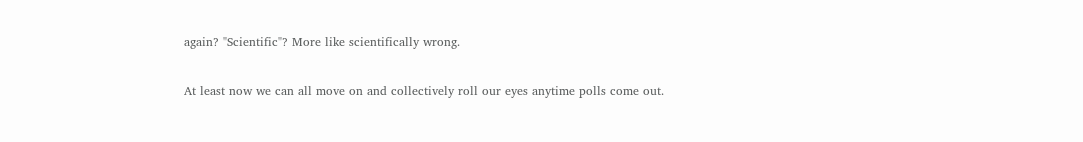again? "Scientific"? More like scientifically wrong.

At least now we can all move on and collectively roll our eyes anytime polls come out.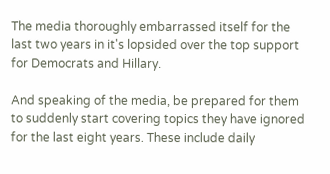The media thoroughly embarrassed itself for the last two years in it's lopsided over the top support for Democrats and Hillary.

And speaking of the media, be prepared for them to suddenly start covering topics they have ignored for the last eight years. These include daily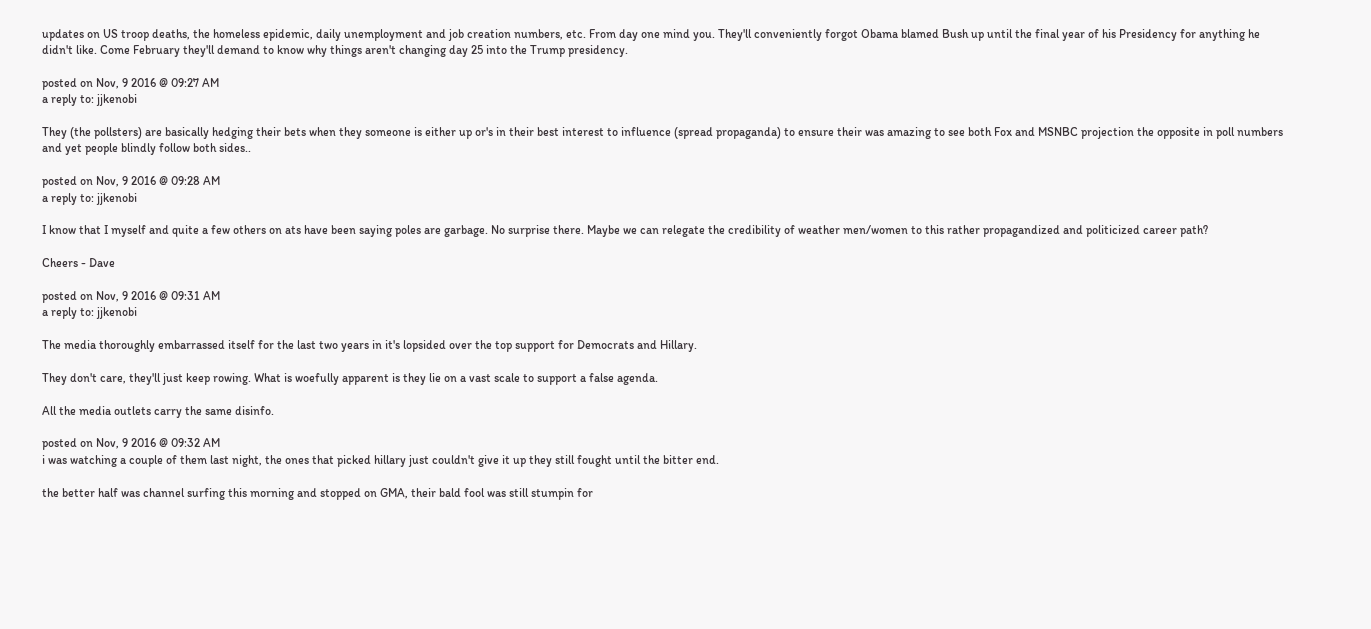updates on US troop deaths, the homeless epidemic, daily unemployment and job creation numbers, etc. From day one mind you. They'll conveniently forgot Obama blamed Bush up until the final year of his Presidency for anything he didn't like. Come February they'll demand to know why things aren't changing day 25 into the Trump presidency.

posted on Nov, 9 2016 @ 09:27 AM
a reply to: jjkenobi

They (the pollsters) are basically hedging their bets when they someone is either up or's in their best interest to influence (spread propaganda) to ensure their was amazing to see both Fox and MSNBC projection the opposite in poll numbers and yet people blindly follow both sides..

posted on Nov, 9 2016 @ 09:28 AM
a reply to: jjkenobi

I know that I myself and quite a few others on ats have been saying poles are garbage. No surprise there. Maybe we can relegate the credibility of weather men/women to this rather propagandized and politicized career path?

Cheers - Dave

posted on Nov, 9 2016 @ 09:31 AM
a reply to: jjkenobi

The media thoroughly embarrassed itself for the last two years in it's lopsided over the top support for Democrats and Hillary.

They don't care, they'll just keep rowing. What is woefully apparent is they lie on a vast scale to support a false agenda.

All the media outlets carry the same disinfo.

posted on Nov, 9 2016 @ 09:32 AM
i was watching a couple of them last night, the ones that picked hillary just couldn't give it up they still fought until the bitter end.

the better half was channel surfing this morning and stopped on GMA, their bald fool was still stumpin for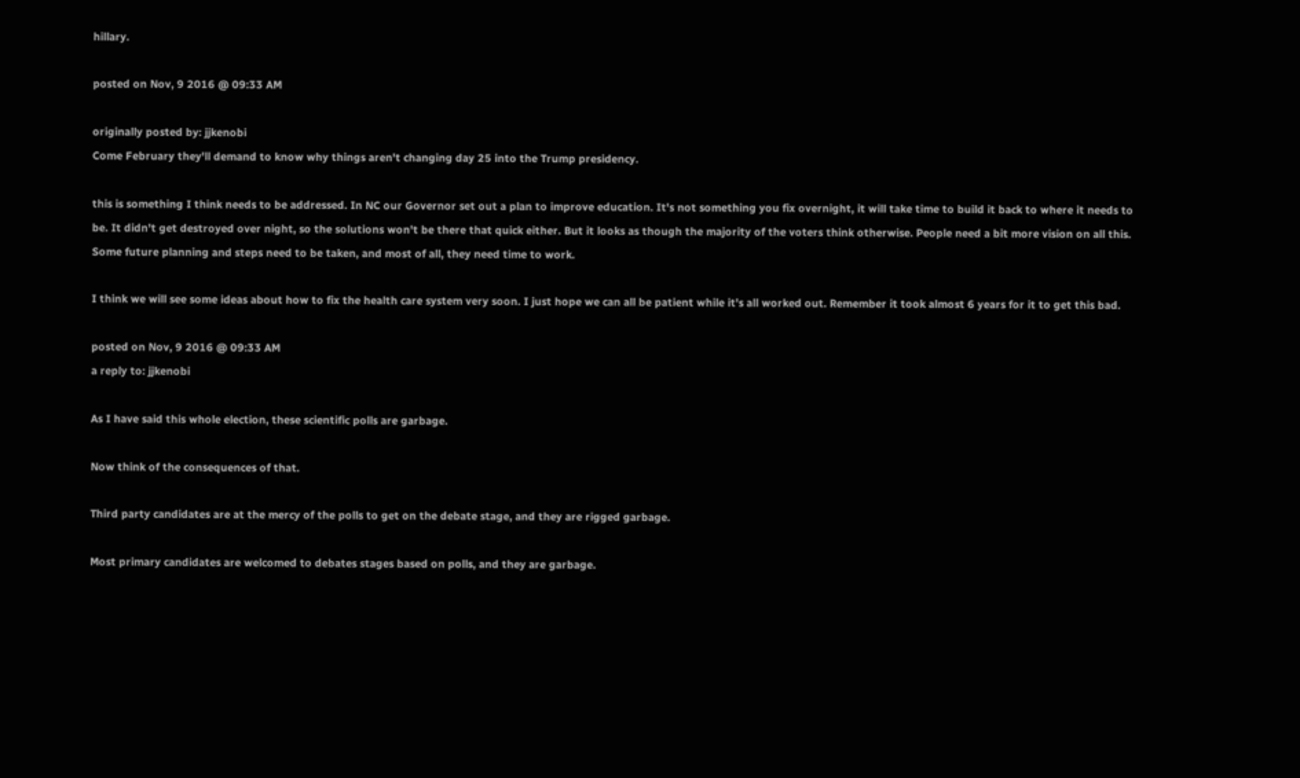hillary.

posted on Nov, 9 2016 @ 09:33 AM

originally posted by: jjkenobi
Come February they'll demand to know why things aren't changing day 25 into the Trump presidency.

this is something I think needs to be addressed. In NC our Governor set out a plan to improve education. It's not something you fix overnight, it will take time to build it back to where it needs to be. It didn't get destroyed over night, so the solutions won't be there that quick either. But it looks as though the majority of the voters think otherwise. People need a bit more vision on all this. Some future planning and steps need to be taken, and most of all, they need time to work.

I think we will see some ideas about how to fix the health care system very soon. I just hope we can all be patient while it's all worked out. Remember it took almost 6 years for it to get this bad.

posted on Nov, 9 2016 @ 09:33 AM
a reply to: jjkenobi

As I have said this whole election, these scientific polls are garbage.

Now think of the consequences of that.

Third party candidates are at the mercy of the polls to get on the debate stage, and they are rigged garbage.

Most primary candidates are welcomed to debates stages based on polls, and they are garbage.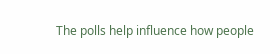The polls help influence how people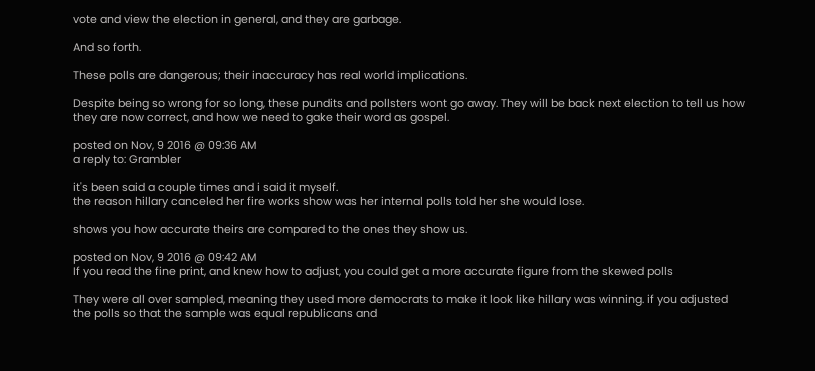vote and view the election in general, and they are garbage.

And so forth.

These polls are dangerous; their inaccuracy has real world implications.

Despite being so wrong for so long, these pundits and pollsters wont go away. They will be back next election to tell us how they are now correct, and how we need to gake their word as gospel.

posted on Nov, 9 2016 @ 09:36 AM
a reply to: Grambler

it's been said a couple times and i said it myself.
the reason hillary canceled her fire works show was her internal polls told her she would lose.

shows you how accurate theirs are compared to the ones they show us.

posted on Nov, 9 2016 @ 09:42 AM
If you read the fine print, and knew how to adjust, you could get a more accurate figure from the skewed polls

They were all over sampled, meaning they used more democrats to make it look like hillary was winning. if you adjusted the polls so that the sample was equal republicans and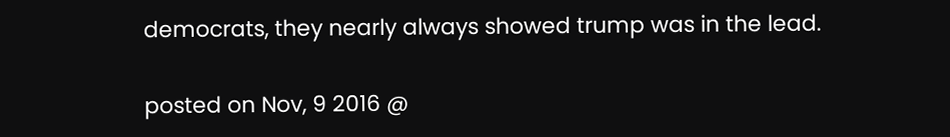democrats, they nearly always showed trump was in the lead.

posted on Nov, 9 2016 @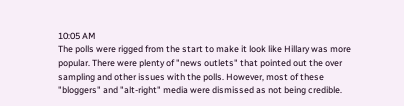10:05 AM
The polls were rigged from the start to make it look like Hillary was more popular. There were plenty of "news outlets" that pointed out the over sampling and other issues with the polls. However, most of these "bloggers" and "alt-right" media were dismissed as not being credible.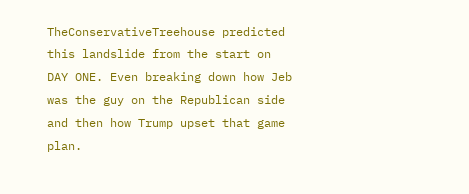TheConservativeTreehouse predicted this landslide from the start on DAY ONE. Even breaking down how Jeb was the guy on the Republican side and then how Trump upset that game plan.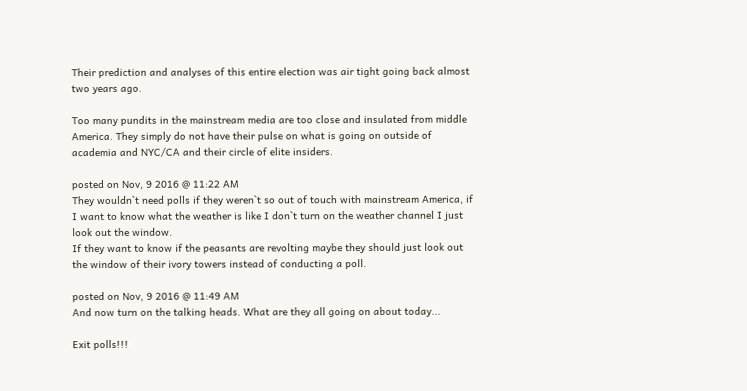Their prediction and analyses of this entire election was air tight going back almost two years ago.

Too many pundits in the mainstream media are too close and insulated from middle America. They simply do not have their pulse on what is going on outside of academia and NYC/CA and their circle of elite insiders.

posted on Nov, 9 2016 @ 11:22 AM
They wouldn`t need polls if they weren`t so out of touch with mainstream America, if I want to know what the weather is like I don`t turn on the weather channel I just look out the window.
If they want to know if the peasants are revolting maybe they should just look out the window of their ivory towers instead of conducting a poll.

posted on Nov, 9 2016 @ 11:49 AM
And now turn on the talking heads. What are they all going on about today...

Exit polls!!!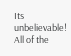Its unbelievable! All of the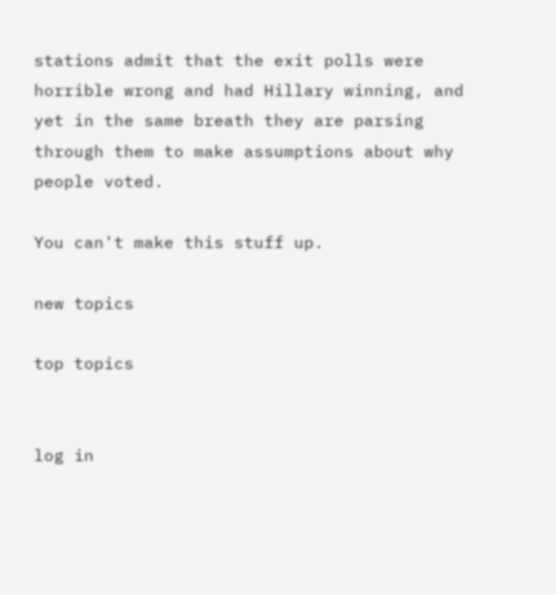stations admit that the exit polls were horrible wrong and had Hillary winning, and yet in the same breath they are parsing through them to make assumptions about why people voted.

You can't make this stuff up.

new topics

top topics


log in